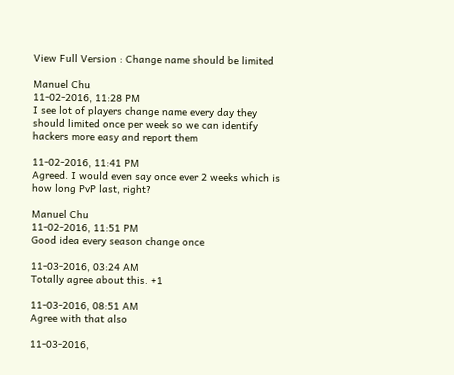View Full Version : Change name should be limited

Manuel Chu
11-02-2016, 11:28 PM
I see lot of players change name every day they should limited once per week so we can identify hackers more easy and report them

11-02-2016, 11:41 PM
Agreed. I would even say once ever 2 weeks which is how long PvP last, right?

Manuel Chu
11-02-2016, 11:51 PM
Good idea every season change once

11-03-2016, 03:24 AM
Totally agree about this. +1

11-03-2016, 08:51 AM
Agree with that also

11-03-2016,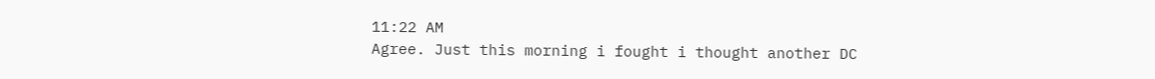11:22 AM
Agree. Just this morning i fought i thought another DC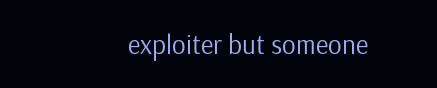exploiter but someone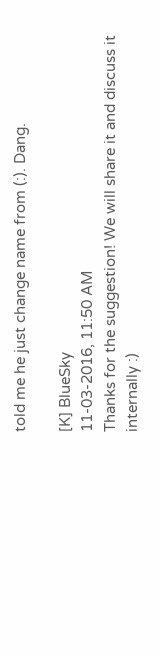told me he just change name from (:). Dang.

[K] BlueSky
11-03-2016, 11:50 AM
Thanks for the suggestion! We will share it and discuss it internally :)